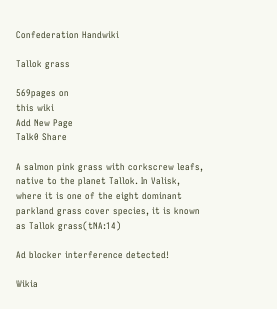Confederation Handwiki

Tallok grass

569pages on
this wiki
Add New Page
Talk0 Share

A salmon pink grass with corkscrew leafs, native to the planet Tallok. In Valisk, where it is one of the eight dominant parkland grass cover species, it is known as Tallok grass(tNA:14)

Ad blocker interference detected!

Wikia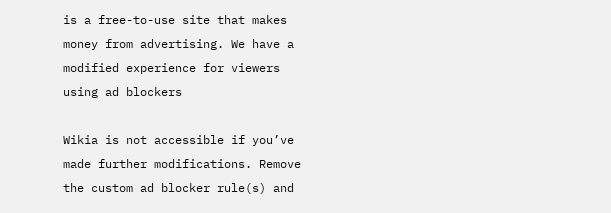is a free-to-use site that makes money from advertising. We have a modified experience for viewers using ad blockers

Wikia is not accessible if you’ve made further modifications. Remove the custom ad blocker rule(s) and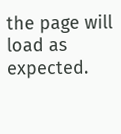the page will load as expected.